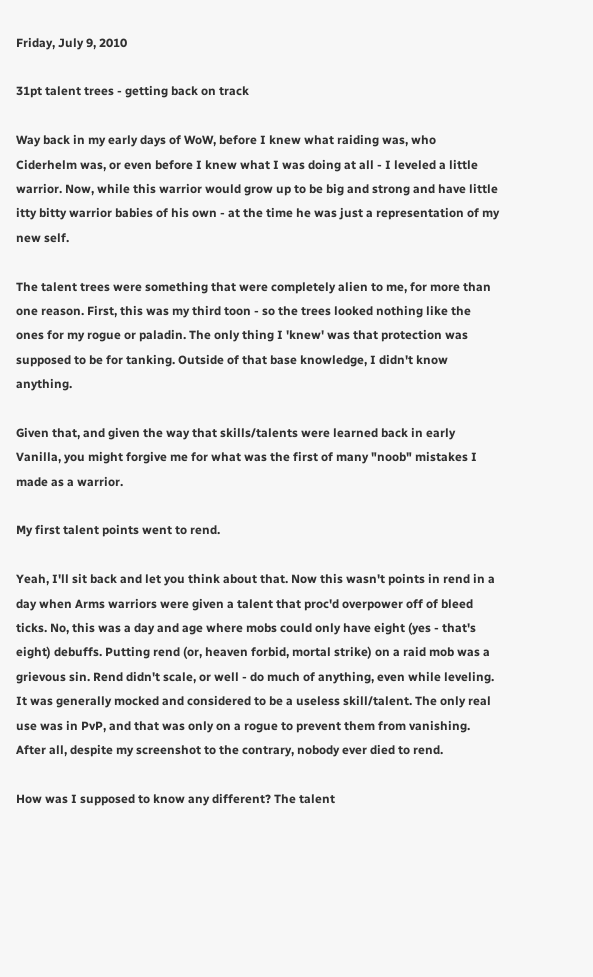Friday, July 9, 2010

31pt talent trees - getting back on track

Way back in my early days of WoW, before I knew what raiding was, who Ciderhelm was, or even before I knew what I was doing at all - I leveled a little warrior. Now, while this warrior would grow up to be big and strong and have little itty bitty warrior babies of his own - at the time he was just a representation of my new self.

The talent trees were something that were completely alien to me, for more than one reason. First, this was my third toon - so the trees looked nothing like the ones for my rogue or paladin. The only thing I 'knew' was that protection was supposed to be for tanking. Outside of that base knowledge, I didn't know anything.

Given that, and given the way that skills/talents were learned back in early Vanilla, you might forgive me for what was the first of many "noob" mistakes I made as a warrior.

My first talent points went to rend.

Yeah, I'll sit back and let you think about that. Now this wasn't points in rend in a day when Arms warriors were given a talent that proc'd overpower off of bleed ticks. No, this was a day and age where mobs could only have eight (yes - that's eight) debuffs. Putting rend (or, heaven forbid, mortal strike) on a raid mob was a grievous sin. Rend didn't scale, or well - do much of anything, even while leveling. It was generally mocked and considered to be a useless skill/talent. The only real use was in PvP, and that was only on a rogue to prevent them from vanishing. After all, despite my screenshot to the contrary, nobody ever died to rend.

How was I supposed to know any different? The talent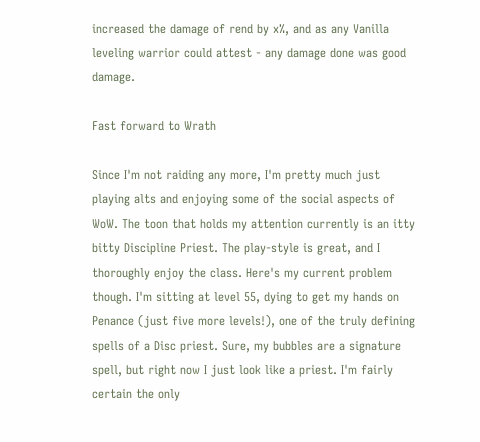increased the damage of rend by x%, and as any Vanilla leveling warrior could attest - any damage done was good damage.

Fast forward to Wrath

Since I'm not raiding any more, I'm pretty much just playing alts and enjoying some of the social aspects of WoW. The toon that holds my attention currently is an itty bitty Discipline Priest. The play-style is great, and I thoroughly enjoy the class. Here's my current problem though. I'm sitting at level 55, dying to get my hands on Penance (just five more levels!), one of the truly defining spells of a Disc priest. Sure, my bubbles are a signature spell, but right now I just look like a priest. I'm fairly certain the only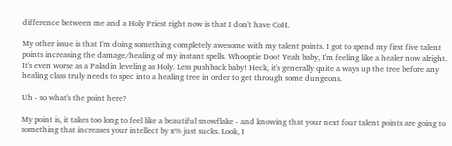difference between me and a Holy Priest right now is that I don't have CoH.

My other issue is that I'm doing something completely awesome with my talent points. I got to spend my first five talent points increasing the damage/healing of my instant spells. Whooptie Doo! Yeah baby, I'm feeling like a healer now alright. It's even worse as a Paladin leveling as Holy. Less pushback baby! Heck, it's generally quite a ways up the tree before any healing class truly needs to spec into a healing tree in order to get through some dungeons.

Uh - so what's the point here?

My point is, it takes too long to feel like a beautiful snowflake - and knowing that your next four talent points are going to something that increases your intellect by x% just sucks. Look, I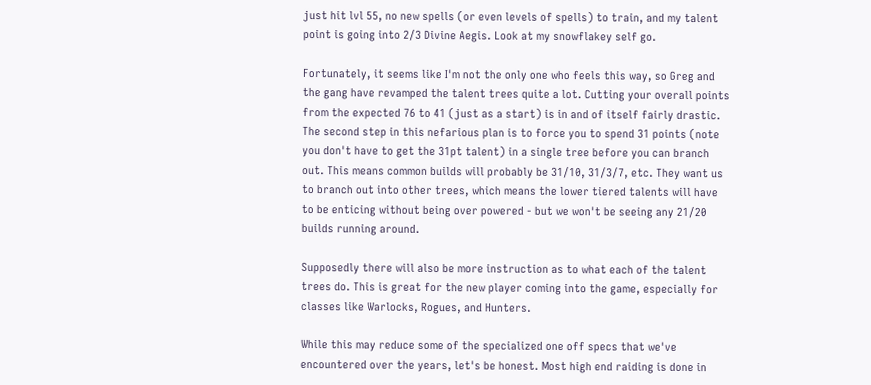just hit lvl 55, no new spells (or even levels of spells) to train, and my talent point is going into 2/3 Divine Aegis. Look at my snowflakey self go.

Fortunately, it seems like I'm not the only one who feels this way, so Greg and the gang have revamped the talent trees quite a lot. Cutting your overall points from the expected 76 to 41 (just as a start) is in and of itself fairly drastic. The second step in this nefarious plan is to force you to spend 31 points (note you don't have to get the 31pt talent) in a single tree before you can branch out. This means common builds will probably be 31/10, 31/3/7, etc. They want us to branch out into other trees, which means the lower tiered talents will have to be enticing without being over powered - but we won't be seeing any 21/20 builds running around.

Supposedly there will also be more instruction as to what each of the talent trees do. This is great for the new player coming into the game, especially for classes like Warlocks, Rogues, and Hunters.

While this may reduce some of the specialized one off specs that we've encountered over the years, let's be honest. Most high end raiding is done in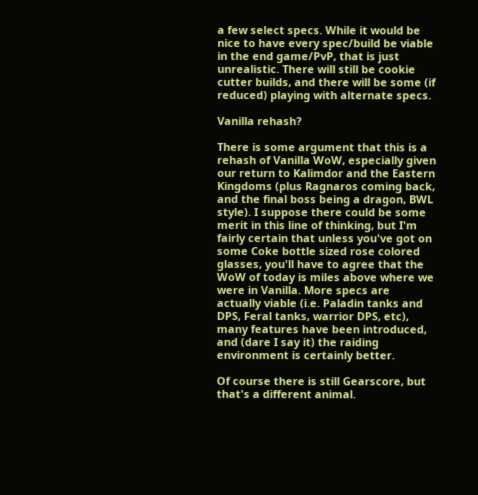a few select specs. While it would be nice to have every spec/build be viable in the end game/PvP, that is just unrealistic. There will still be cookie cutter builds, and there will be some (if reduced) playing with alternate specs.

Vanilla rehash?

There is some argument that this is a rehash of Vanilla WoW, especially given our return to Kalimdor and the Eastern Kingdoms (plus Ragnaros coming back, and the final boss being a dragon, BWL style). I suppose there could be some merit in this line of thinking, but I'm fairly certain that unless you've got on some Coke bottle sized rose colored glasses, you'll have to agree that the WoW of today is miles above where we were in Vanilla. More specs are actually viable (i.e. Paladin tanks and DPS, Feral tanks, warrior DPS, etc), many features have been introduced, and (dare I say it) the raiding environment is certainly better.

Of course there is still Gearscore, but that's a different animal.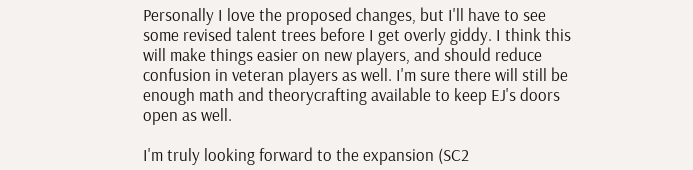Personally I love the proposed changes, but I'll have to see some revised talent trees before I get overly giddy. I think this will make things easier on new players, and should reduce confusion in veteran players as well. I'm sure there will still be enough math and theorycrafting available to keep EJ's doors open as well.

I'm truly looking forward to the expansion (SC2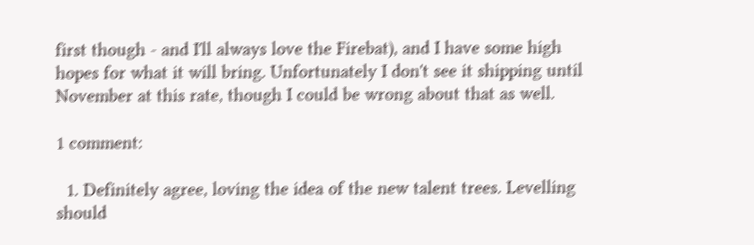first though - and I'll always love the Firebat), and I have some high hopes for what it will bring. Unfortunately I don't see it shipping until November at this rate, though I could be wrong about that as well.

1 comment:

  1. Definitely agree, loving the idea of the new talent trees. Levelling should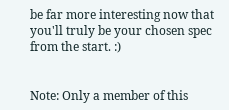be far more interesting now that you'll truly be your chosen spec from the start. :)


Note: Only a member of this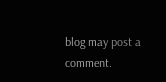blog may post a comment.